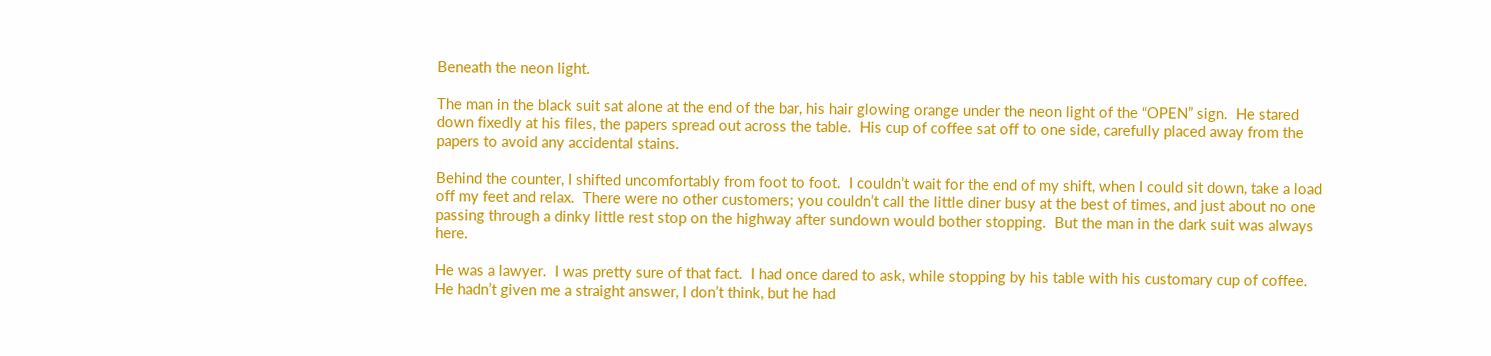Beneath the neon light.

The man in the black suit sat alone at the end of the bar, his hair glowing orange under the neon light of the “OPEN” sign.  He stared down fixedly at his files, the papers spread out across the table.  His cup of coffee sat off to one side, carefully placed away from the papers to avoid any accidental stains.

Behind the counter, I shifted uncomfortably from foot to foot.  I couldn’t wait for the end of my shift, when I could sit down, take a load off my feet and relax.  There were no other customers; you couldn’t call the little diner busy at the best of times, and just about no one passing through a dinky little rest stop on the highway after sundown would bother stopping.  But the man in the dark suit was always here.

He was a lawyer.  I was pretty sure of that fact.  I had once dared to ask, while stopping by his table with his customary cup of coffee.  He hadn’t given me a straight answer, I don’t think, but he had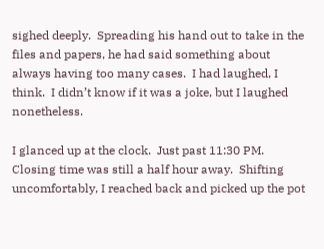sighed deeply.  Spreading his hand out to take in the files and papers, he had said something about always having too many cases.  I had laughed, I think.  I didn’t know if it was a joke, but I laughed nonetheless.

I glanced up at the clock.  Just past 11:30 PM.  Closing time was still a half hour away.  Shifting uncomfortably, I reached back and picked up the pot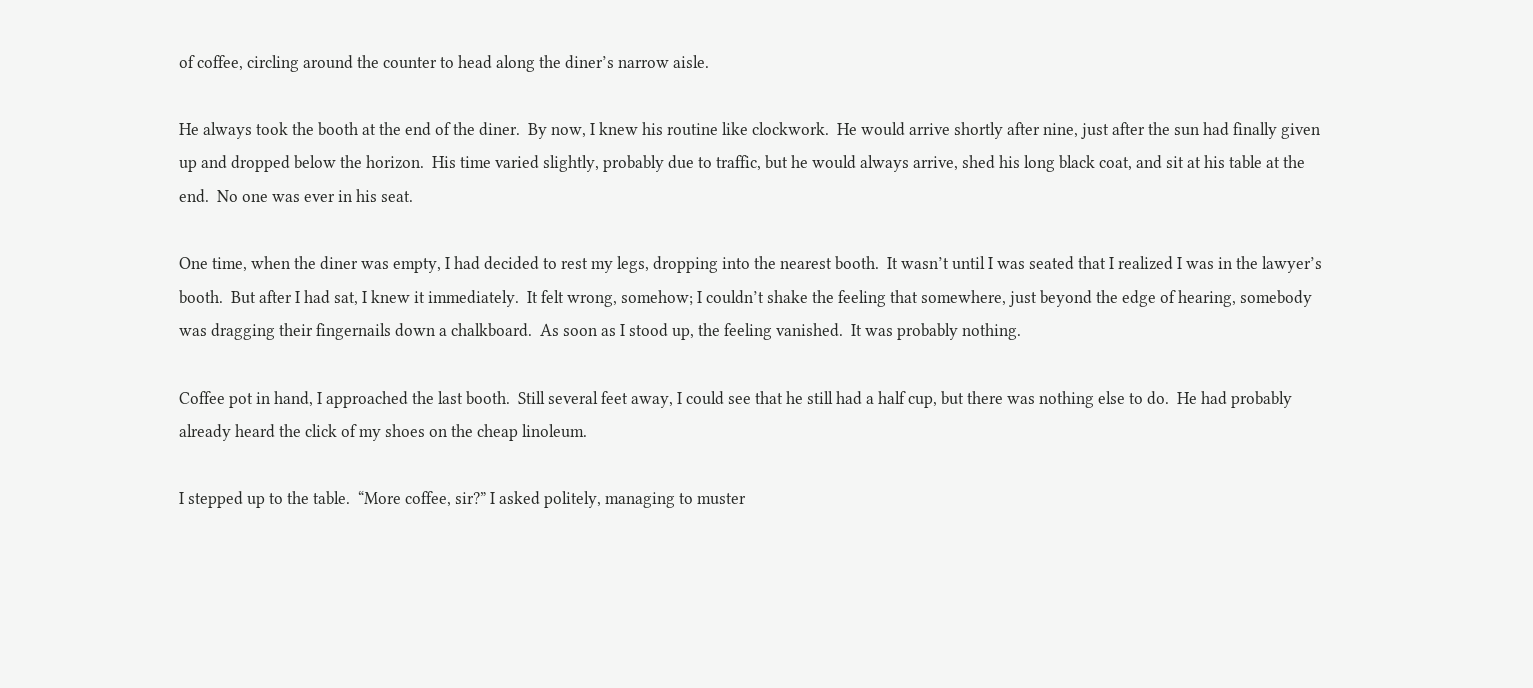of coffee, circling around the counter to head along the diner’s narrow aisle.

He always took the booth at the end of the diner.  By now, I knew his routine like clockwork.  He would arrive shortly after nine, just after the sun had finally given up and dropped below the horizon.  His time varied slightly, probably due to traffic, but he would always arrive, shed his long black coat, and sit at his table at the end.  No one was ever in his seat.

One time, when the diner was empty, I had decided to rest my legs, dropping into the nearest booth.  It wasn’t until I was seated that I realized I was in the lawyer’s booth.  But after I had sat, I knew it immediately.  It felt wrong, somehow; I couldn’t shake the feeling that somewhere, just beyond the edge of hearing, somebody was dragging their fingernails down a chalkboard.  As soon as I stood up, the feeling vanished.  It was probably nothing.

Coffee pot in hand, I approached the last booth.  Still several feet away, I could see that he still had a half cup, but there was nothing else to do.  He had probably already heard the click of my shoes on the cheap linoleum.

I stepped up to the table.  “More coffee, sir?” I asked politely, managing to muster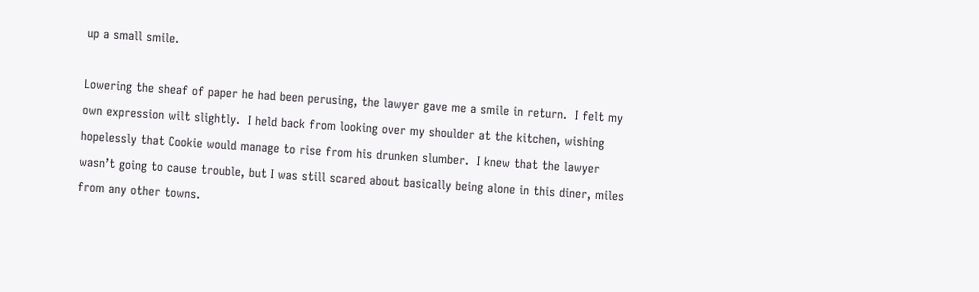up a small smile.

Lowering the sheaf of paper he had been perusing, the lawyer gave me a smile in return.  I felt my own expression wilt slightly.  I held back from looking over my shoulder at the kitchen, wishing hopelessly that Cookie would manage to rise from his drunken slumber.  I knew that the lawyer wasn’t going to cause trouble, but I was still scared about basically being alone in this diner, miles from any other towns.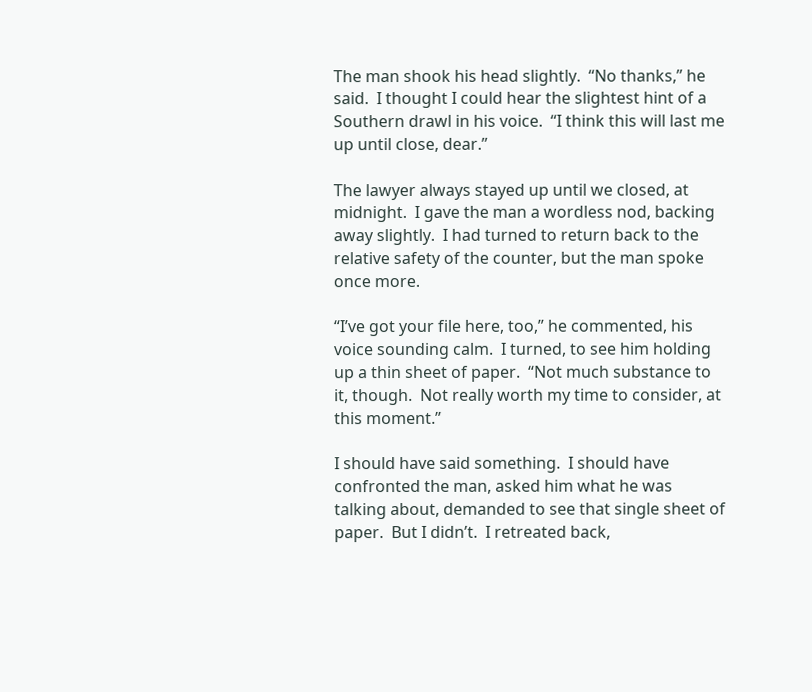The man shook his head slightly.  “No thanks,” he said.  I thought I could hear the slightest hint of a Southern drawl in his voice.  “I think this will last me up until close, dear.”

The lawyer always stayed up until we closed, at midnight.  I gave the man a wordless nod, backing away slightly.  I had turned to return back to the relative safety of the counter, but the man spoke once more.

“I’ve got your file here, too,” he commented, his voice sounding calm.  I turned, to see him holding up a thin sheet of paper.  “Not much substance to it, though.  Not really worth my time to consider, at this moment.”

I should have said something.  I should have confronted the man, asked him what he was talking about, demanded to see that single sheet of paper.  But I didn’t.  I retreated back,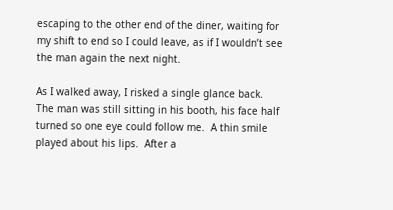escaping to the other end of the diner, waiting for my shift to end so I could leave, as if I wouldn’t see the man again the next night.

As I walked away, I risked a single glance back.  The man was still sitting in his booth, his face half turned so one eye could follow me.  A thin smile played about his lips.  After a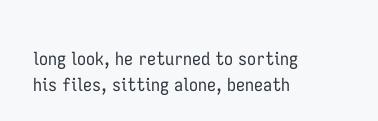long look, he returned to sorting his files, sitting alone, beneath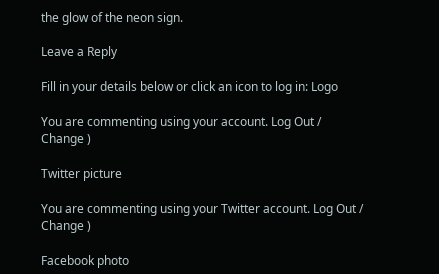the glow of the neon sign.

Leave a Reply

Fill in your details below or click an icon to log in: Logo

You are commenting using your account. Log Out /  Change )

Twitter picture

You are commenting using your Twitter account. Log Out /  Change )

Facebook photo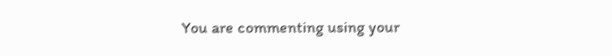You are commenting using your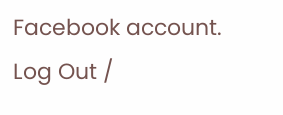Facebook account. Log Out /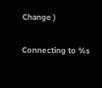Change )

Connecting to %s